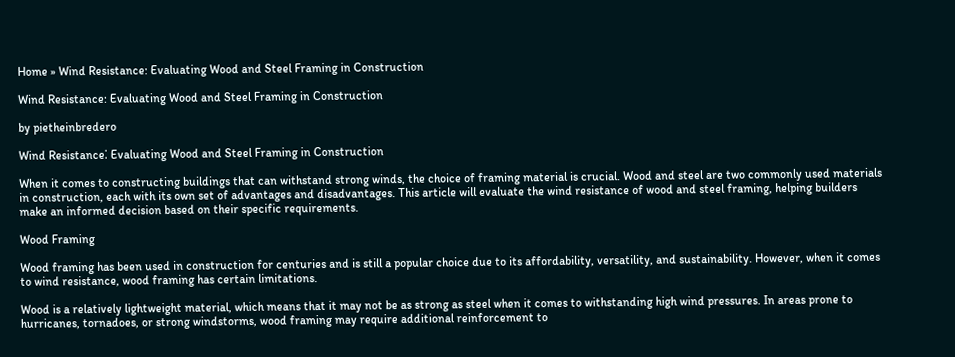Home » Wind Resistance: Evaluating Wood and Steel Framing in Construction

Wind Resistance: Evaluating Wood and Steel Framing in Construction

by pietheinbredero

Wind Resistance⁚ Evaluating Wood and Steel Framing in Construction

When it comes to constructing buildings that can withstand strong winds, the choice of framing material is crucial. Wood and steel are two commonly used materials in construction, each with its own set of advantages and disadvantages. This article will evaluate the wind resistance of wood and steel framing, helping builders make an informed decision based on their specific requirements.

Wood Framing

Wood framing has been used in construction for centuries and is still a popular choice due to its affordability, versatility, and sustainability. However, when it comes to wind resistance, wood framing has certain limitations.

Wood is a relatively lightweight material, which means that it may not be as strong as steel when it comes to withstanding high wind pressures. In areas prone to hurricanes, tornadoes, or strong windstorms, wood framing may require additional reinforcement to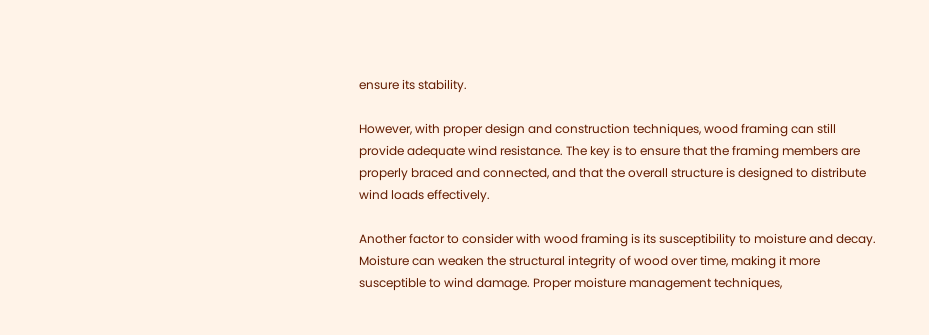ensure its stability.

However, with proper design and construction techniques, wood framing can still provide adequate wind resistance. The key is to ensure that the framing members are properly braced and connected, and that the overall structure is designed to distribute wind loads effectively.

Another factor to consider with wood framing is its susceptibility to moisture and decay. Moisture can weaken the structural integrity of wood over time, making it more susceptible to wind damage. Proper moisture management techniques,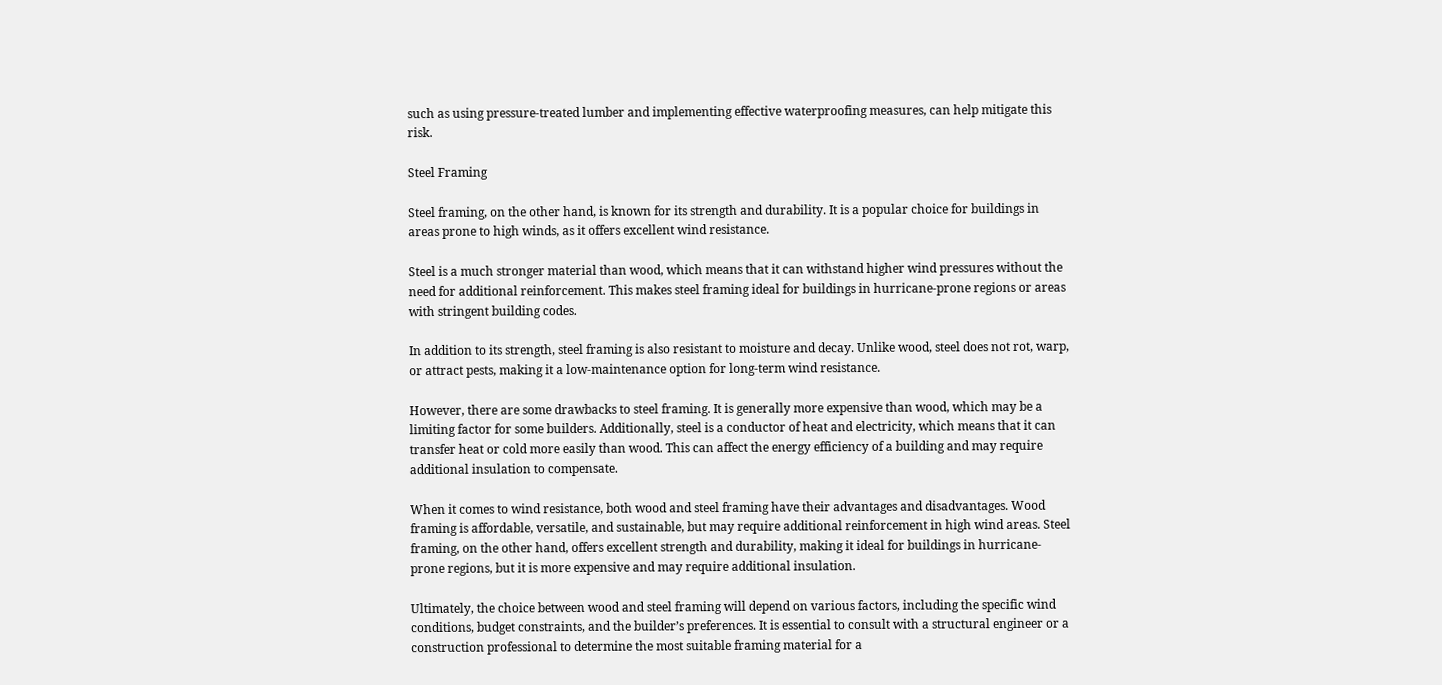such as using pressure-treated lumber and implementing effective waterproofing measures, can help mitigate this risk.

Steel Framing

Steel framing, on the other hand, is known for its strength and durability. It is a popular choice for buildings in areas prone to high winds, as it offers excellent wind resistance.

Steel is a much stronger material than wood, which means that it can withstand higher wind pressures without the need for additional reinforcement. This makes steel framing ideal for buildings in hurricane-prone regions or areas with stringent building codes.

In addition to its strength, steel framing is also resistant to moisture and decay. Unlike wood, steel does not rot, warp, or attract pests, making it a low-maintenance option for long-term wind resistance.

However, there are some drawbacks to steel framing. It is generally more expensive than wood, which may be a limiting factor for some builders. Additionally, steel is a conductor of heat and electricity, which means that it can transfer heat or cold more easily than wood. This can affect the energy efficiency of a building and may require additional insulation to compensate.

When it comes to wind resistance, both wood and steel framing have their advantages and disadvantages. Wood framing is affordable, versatile, and sustainable, but may require additional reinforcement in high wind areas. Steel framing, on the other hand, offers excellent strength and durability, making it ideal for buildings in hurricane-prone regions, but it is more expensive and may require additional insulation.

Ultimately, the choice between wood and steel framing will depend on various factors, including the specific wind conditions, budget constraints, and the builder’s preferences. It is essential to consult with a structural engineer or a construction professional to determine the most suitable framing material for a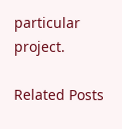particular project.

Related Posts